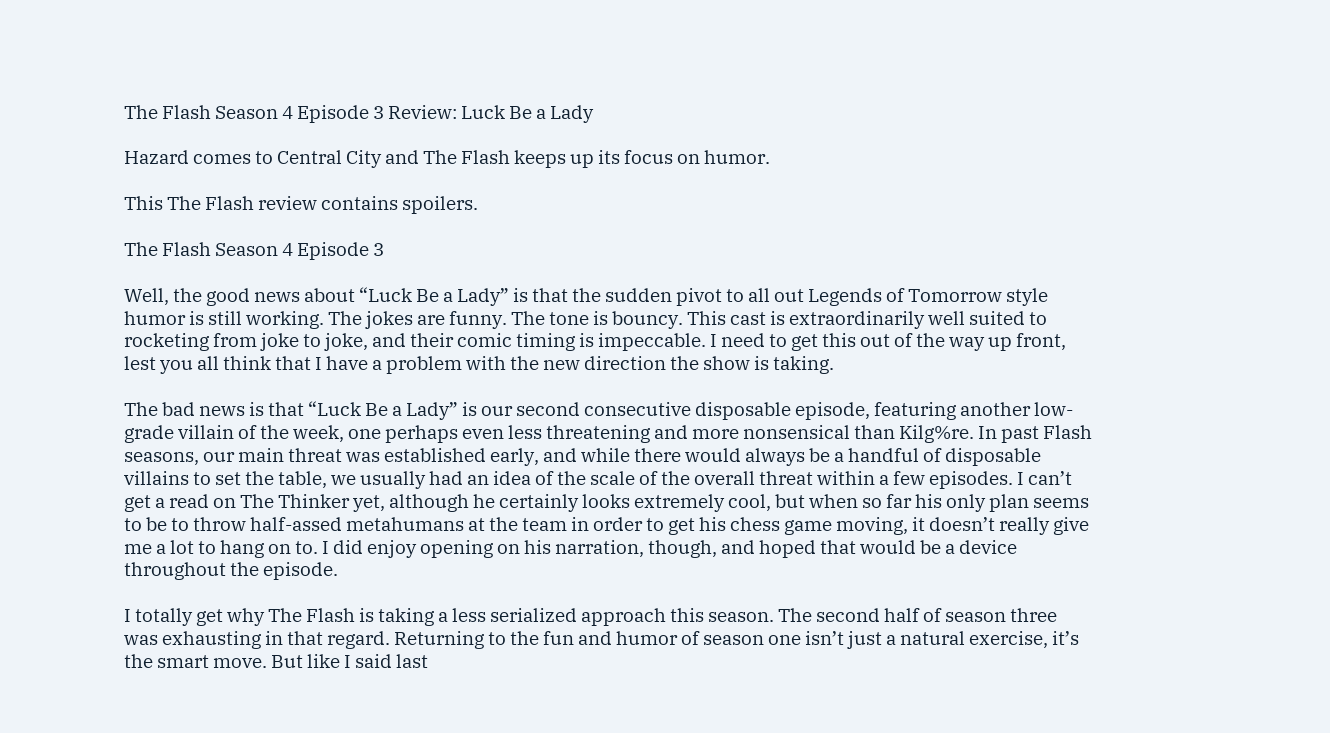The Flash Season 4 Episode 3 Review: Luck Be a Lady

Hazard comes to Central City and The Flash keeps up its focus on humor.

This The Flash review contains spoilers.

The Flash Season 4 Episode 3

Well, the good news about “Luck Be a Lady” is that the sudden pivot to all out Legends of Tomorrow style humor is still working. The jokes are funny. The tone is bouncy. This cast is extraordinarily well suited to rocketing from joke to joke, and their comic timing is impeccable. I need to get this out of the way up front, lest you all think that I have a problem with the new direction the show is taking.

The bad news is that “Luck Be a Lady” is our second consecutive disposable episode, featuring another low-grade villain of the week, one perhaps even less threatening and more nonsensical than Kilg%re. In past Flash seasons, our main threat was established early, and while there would always be a handful of disposable villains to set the table, we usually had an idea of the scale of the overall threat within a few episodes. I can’t get a read on The Thinker yet, although he certainly looks extremely cool, but when so far his only plan seems to be to throw half-assed metahumans at the team in order to get his chess game moving, it doesn’t really give me a lot to hang on to. I did enjoy opening on his narration, though, and hoped that would be a device throughout the episode.

I totally get why The Flash is taking a less serialized approach this season. The second half of season three was exhausting in that regard. Returning to the fun and humor of season one isn’t just a natural exercise, it’s the smart move. But like I said last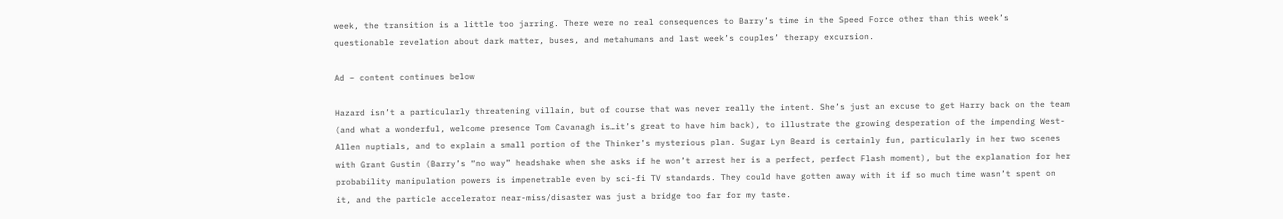week, the transition is a little too jarring. There were no real consequences to Barry’s time in the Speed Force other than this week’s questionable revelation about dark matter, buses, and metahumans and last week’s couples’ therapy excursion.

Ad – content continues below

Hazard isn’t a particularly threatening villain, but of course that was never really the intent. She’s just an excuse to get Harry back on the team (and what a wonderful, welcome presence Tom Cavanagh is…it’s great to have him back), to illustrate the growing desperation of the impending West-Allen nuptials, and to explain a small portion of the Thinker’s mysterious plan. Sugar Lyn Beard is certainly fun, particularly in her two scenes with Grant Gustin (Barry’s “no way” headshake when she asks if he won’t arrest her is a perfect, perfect Flash moment), but the explanation for her probability manipulation powers is impenetrable even by sci-fi TV standards. They could have gotten away with it if so much time wasn’t spent on it, and the particle accelerator near-miss/disaster was just a bridge too far for my taste.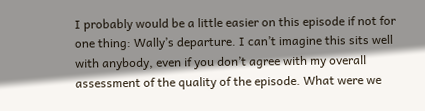I probably would be a little easier on this episode if not for one thing: Wally’s departure. I can’t imagine this sits well with anybody, even if you don’t agree with my overall assessment of the quality of the episode. What were we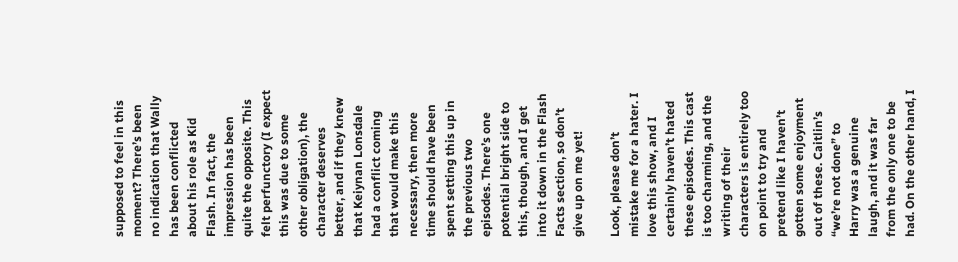supposed to feel in this moment? There’s been no indication that Wally has been conflicted about his role as Kid Flash. In fact, the impression has been quite the opposite. This felt perfunctory (I expect this was due to some other obligation), the character deserves better, and if they knew that Keiynan Lonsdale had a conflict coming that would make this necessary, then more time should have been spent setting this up in the previous two episodes. There’s one potential bright side to this, though, and I get into it down in the Flash Facts section, so don’t give up on me yet!

Look, please don’t mistake me for a hater. I love this show, and I certainly haven’t hated these episodes. This cast is too charming, and the writing of their characters is entirely too on point to try and pretend like I haven’t gotten some enjoyment out of these. Caitlin’s “we’re not done” to Harry was a genuine laugh, and it was far from the only one to be had. On the other hand, I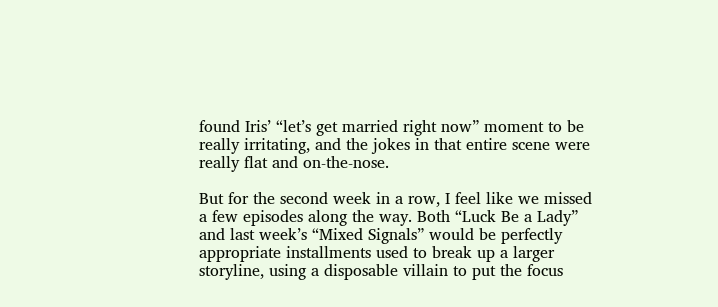found Iris’ “let’s get married right now” moment to be really irritating, and the jokes in that entire scene were really flat and on-the-nose.

But for the second week in a row, I feel like we missed a few episodes along the way. Both “Luck Be a Lady” and last week’s “Mixed Signals” would be perfectly appropriate installments used to break up a larger storyline, using a disposable villain to put the focus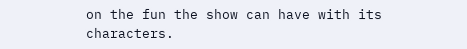on the fun the show can have with its characters.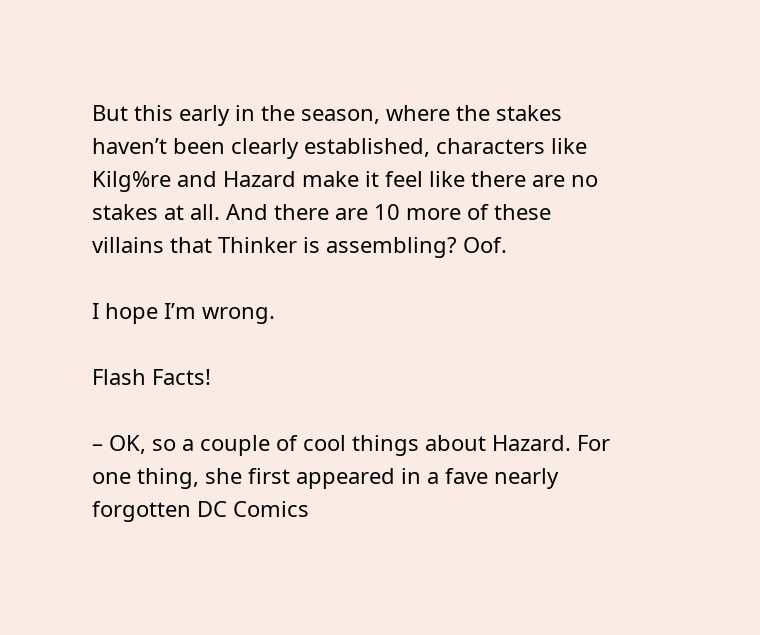But this early in the season, where the stakes haven’t been clearly established, characters like Kilg%re and Hazard make it feel like there are no stakes at all. And there are 10 more of these villains that Thinker is assembling? Oof.

I hope I’m wrong.

Flash Facts!

– OK, so a couple of cool things about Hazard. For one thing, she first appeared in a fave nearly forgotten DC Comics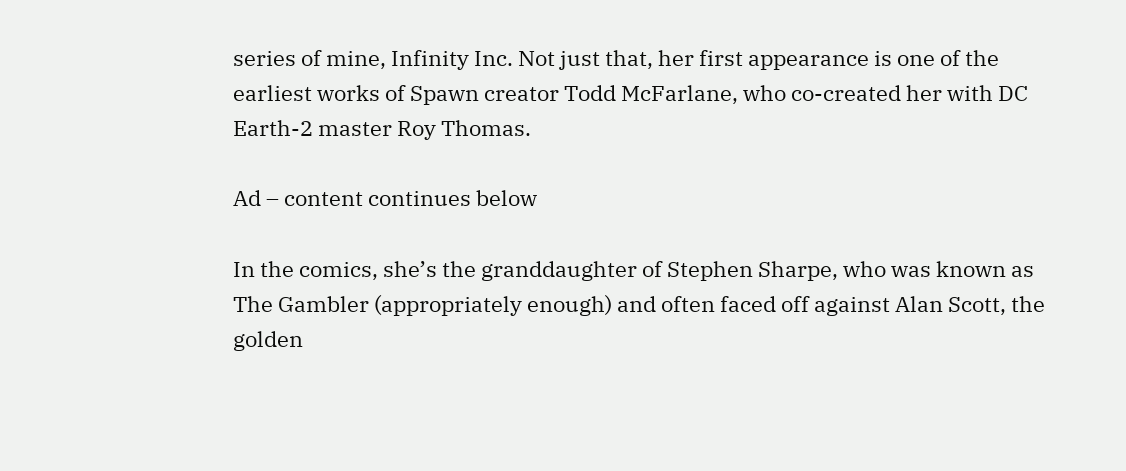series of mine, Infinity Inc. Not just that, her first appearance is one of the earliest works of Spawn creator Todd McFarlane, who co-created her with DC Earth-2 master Roy Thomas.

Ad – content continues below

In the comics, she’s the granddaughter of Stephen Sharpe, who was known as The Gambler (appropriately enough) and often faced off against Alan Scott, the golden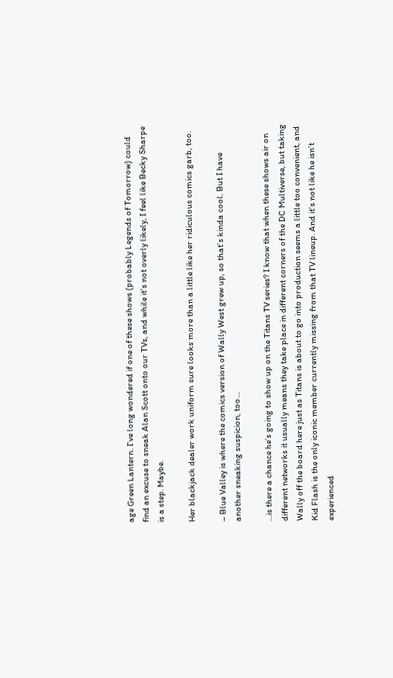age Green Lantern. I’ve long wondered if one of these shows (probably Legends of Tomorrow) could find an excuse to sneak Alan Scott onto our TVs, and while it’s not overly likely, I feel like Becky Sharpe is a step. Maybe.

Her blackjack dealer work uniform sure looks more than a little like her ridiculous comics garb, too.

– Blue Valley is where the comics version of Wally West grew up, so that’s kinda cool. But I have another sneaking suspicion, too…

…is there a chance he’s going to show up on the Titans TV series? I know that when these shows air on different networks it usually means they take place in different corners of the DC Multiverse, but taking Wally off the board here just as Titans is about to go into production seems a little too convenient, and Kid Flash is the only iconic member currently missing from that TV lineup. And it’s not like he isn’t experienced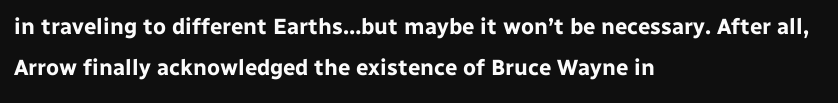in traveling to different Earths…but maybe it won’t be necessary. After all, Arrow finally acknowledged the existence of Bruce Wayne in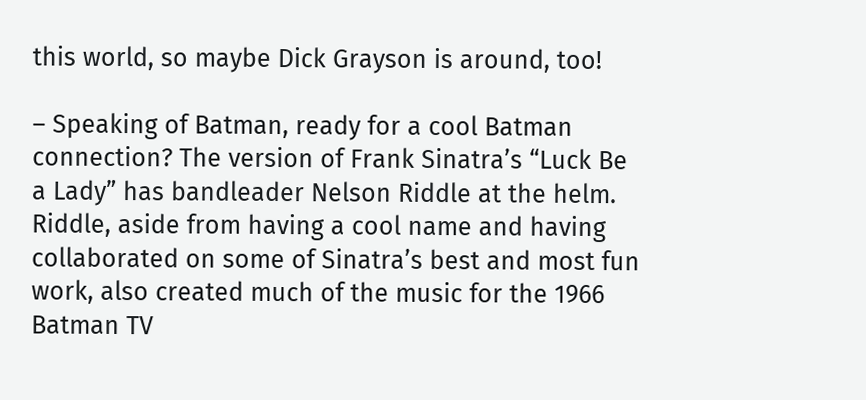this world, so maybe Dick Grayson is around, too!

– Speaking of Batman, ready for a cool Batman connection? The version of Frank Sinatra’s “Luck Be a Lady” has bandleader Nelson Riddle at the helm. Riddle, aside from having a cool name and having collaborated on some of Sinatra’s best and most fun work, also created much of the music for the 1966 Batman TV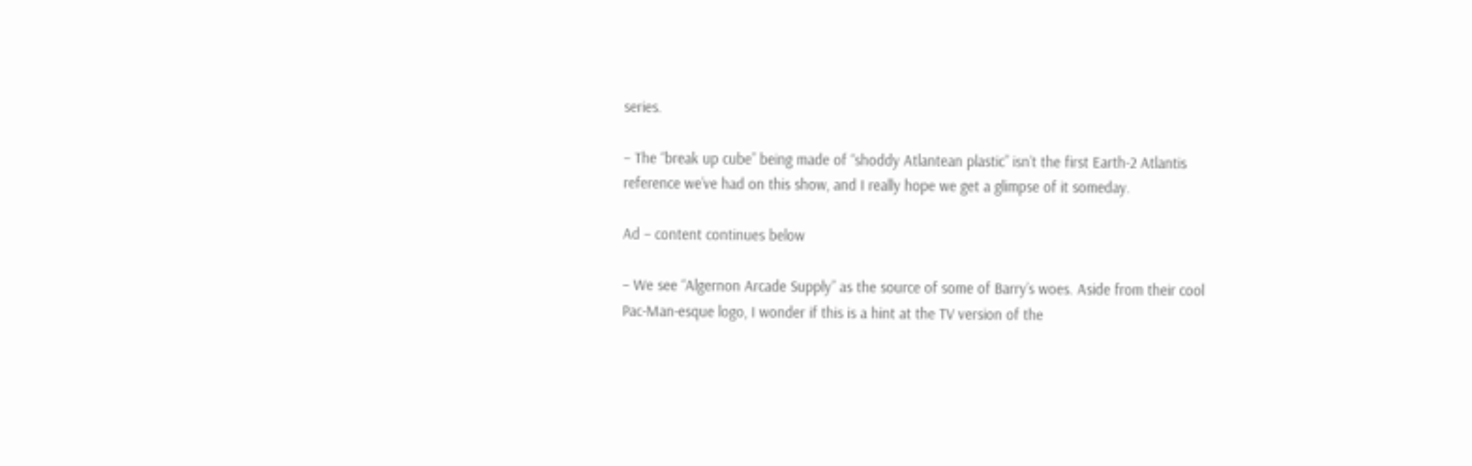series.

– The “break up cube” being made of “shoddy Atlantean plastic” isn’t the first Earth-2 Atlantis reference we’ve had on this show, and I really hope we get a glimpse of it someday.

Ad – content continues below

– We see “Algernon Arcade Supply” as the source of some of Barry’s woes. Aside from their cool Pac-Man-esque logo, I wonder if this is a hint at the TV version of the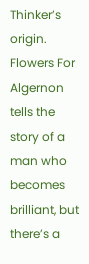Thinker’s origin. Flowers For Algernon tells the story of a man who becomes brilliant, but there’s a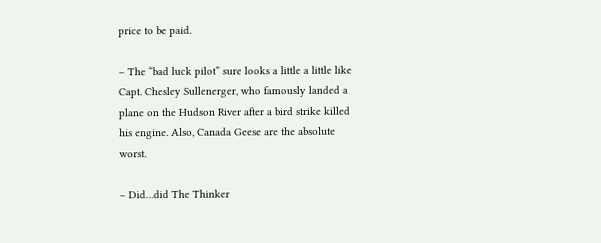price to be paid.

– The “bad luck pilot” sure looks a little a little like Capt. Chesley Sullenerger, who famously landed a plane on the Hudson River after a bird strike killed his engine. Also, Canada Geese are the absolute worst.

– Did…did The Thinker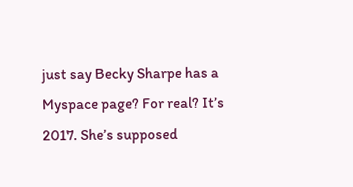just say Becky Sharpe has a Myspace page? For real? It’s 2017. She’s supposed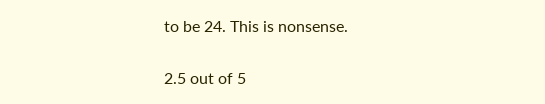to be 24. This is nonsense.


2.5 out of 5